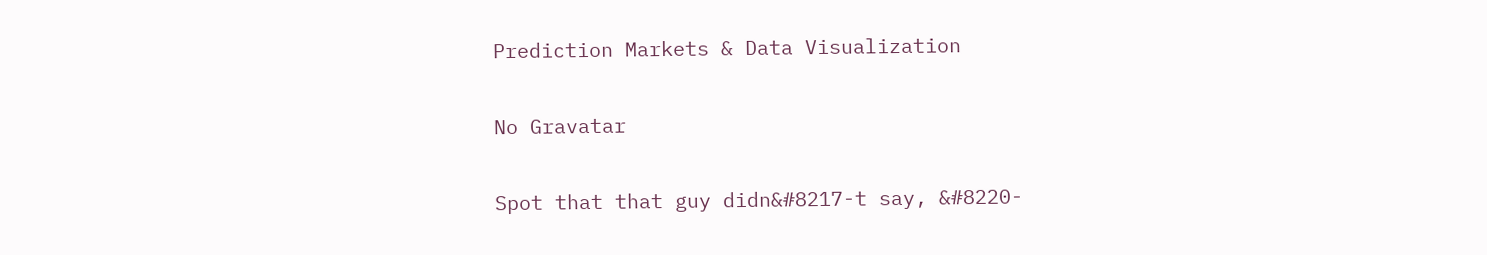Prediction Markets & Data Visualization

No Gravatar

Spot that that guy didn&#8217-t say, &#8220-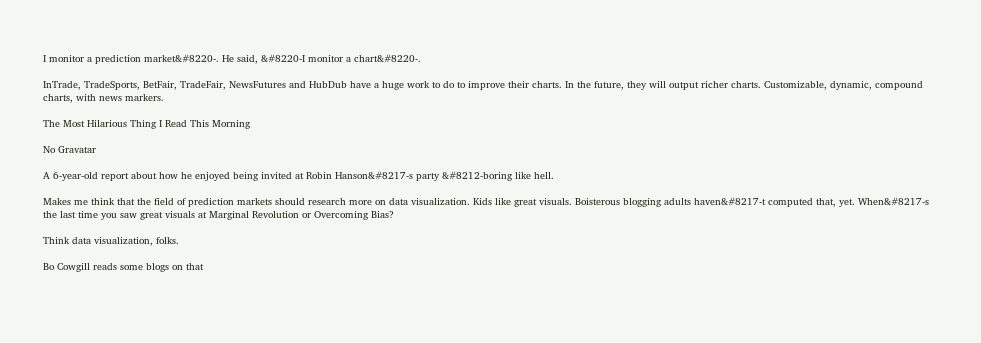I monitor a prediction market&#8220-. He said, &#8220-I monitor a chart&#8220-.

InTrade, TradeSports, BetFair, TradeFair, NewsFutures and HubDub have a huge work to do to improve their charts. In the future, they will output richer charts. Customizable, dynamic, compound charts, with news markers.

The Most Hilarious Thing I Read This Morning

No Gravatar

A 6-year-old report about how he enjoyed being invited at Robin Hanson&#8217-s party &#8212-boring like hell.

Makes me think that the field of prediction markets should research more on data visualization. Kids like great visuals. Boisterous blogging adults haven&#8217-t computed that, yet. When&#8217-s the last time you saw great visuals at Marginal Revolution or Overcoming Bias?

Think data visualization, folks.

Bo Cowgill reads some blogs on that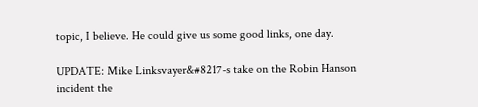topic, I believe. He could give us some good links, one day.

UPDATE: Mike Linksvayer&#8217-s take on the Robin Hanson incident the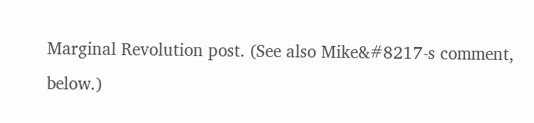Marginal Revolution post. (See also Mike&#8217-s comment, below.)